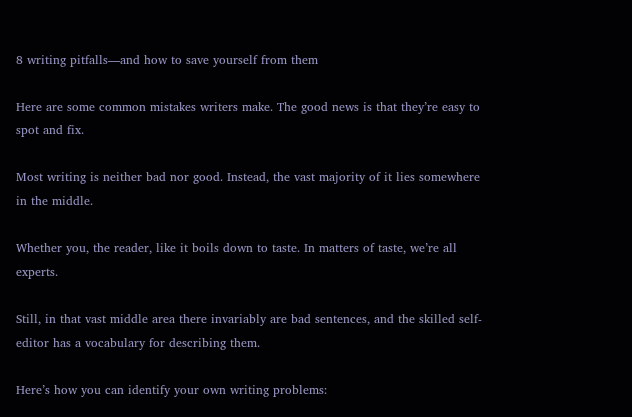8 writing pitfalls—and how to save yourself from them

Here are some common mistakes writers make. The good news is that they’re easy to spot and fix.

Most writing is neither bad nor good. Instead, the vast majority of it lies somewhere in the middle.

Whether you, the reader, like it boils down to taste. In matters of taste, we’re all experts.

Still, in that vast middle area there invariably are bad sentences, and the skilled self-editor has a vocabulary for describing them.

Here’s how you can identify your own writing problems: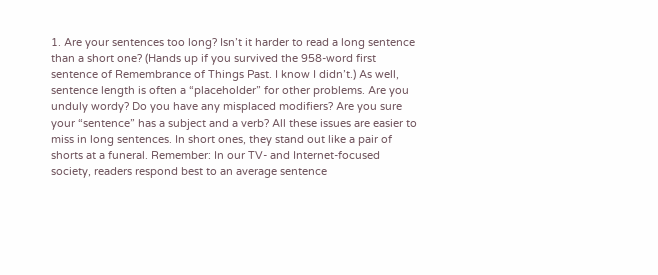1. Are your sentences too long? Isn’t it harder to read a long sentence than a short one? (Hands up if you survived the 958-word first sentence of Remembrance of Things Past. I know I didn’t.) As well, sentence length is often a “placeholder” for other problems. Are you unduly wordy? Do you have any misplaced modifiers? Are you sure your “sentence” has a subject and a verb? All these issues are easier to miss in long sentences. In short ones, they stand out like a pair of shorts at a funeral. Remember: In our TV- and Internet-focused society, readers respond best to an average sentence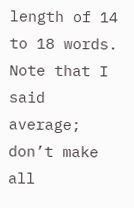length of 14 to 18 words. Note that I said average; don’t make all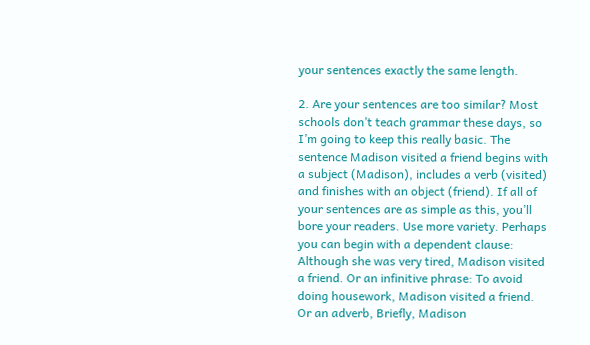your sentences exactly the same length.

2. Are your sentences are too similar? Most schools don’t teach grammar these days, so I’m going to keep this really basic. The sentence Madison visited a friend begins with a subject (Madison), includes a verb (visited) and finishes with an object (friend). If all of your sentences are as simple as this, you’ll bore your readers. Use more variety. Perhaps you can begin with a dependent clause: Although she was very tired, Madison visited a friend. Or an infinitive phrase: To avoid doing housework, Madison visited a friend. Or an adverb, Briefly, Madison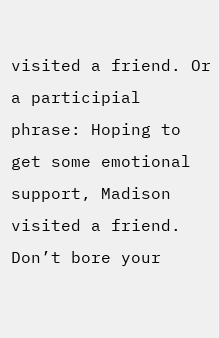visited a friend. Or a participial phrase: Hoping to get some emotional support, Madison visited a friend. Don’t bore your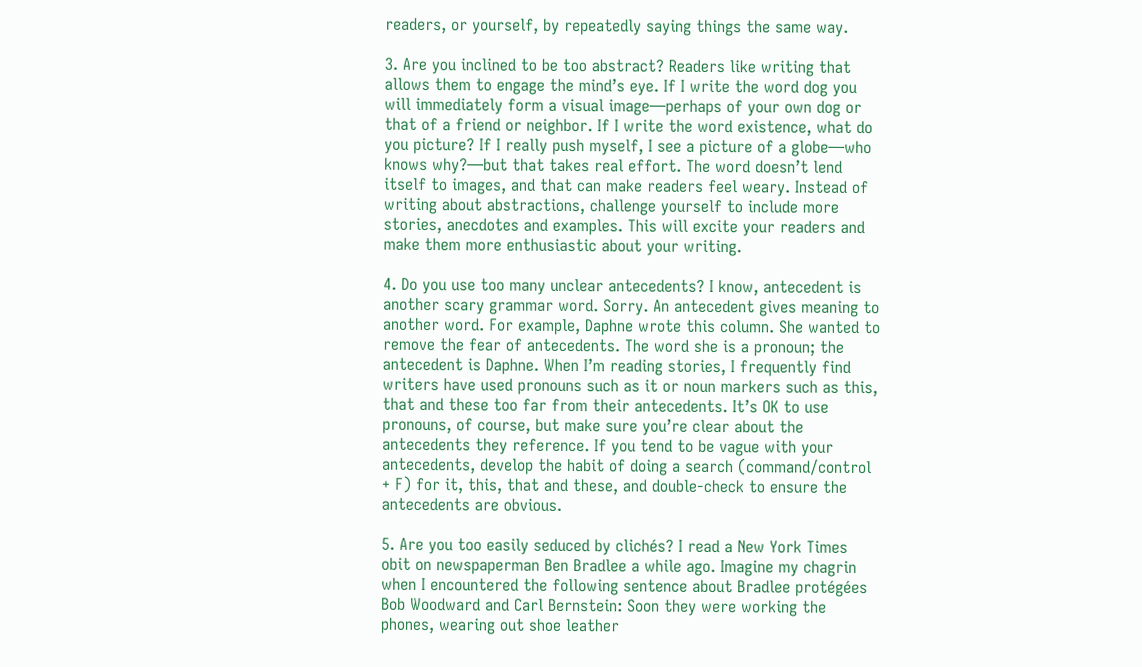readers, or yourself, by repeatedly saying things the same way.

3. Are you inclined to be too abstract? Readers like writing that allows them to engage the mind’s eye. If I write the word dog you will immediately form a visual image—perhaps of your own dog or that of a friend or neighbor. If I write the word existence, what do you picture? If I really push myself, I see a picture of a globe—who knows why?—but that takes real effort. The word doesn’t lend itself to images, and that can make readers feel weary. Instead of writing about abstractions, challenge yourself to include more stories, anecdotes and examples. This will excite your readers and make them more enthusiastic about your writing.

4. Do you use too many unclear antecedents? I know, antecedent is another scary grammar word. Sorry. An antecedent gives meaning to another word. For example, Daphne wrote this column. She wanted to remove the fear of antecedents. The word she is a pronoun; the antecedent is Daphne. When I’m reading stories, I frequently find writers have used pronouns such as it or noun markers such as this, that and these too far from their antecedents. It’s OK to use pronouns, of course, but make sure you’re clear about the antecedents they reference. If you tend to be vague with your antecedents, develop the habit of doing a search (command/control + F) for it, this, that and these, and double-check to ensure the antecedents are obvious.

5. Are you too easily seduced by clichés? I read a New York Times obit on newspaperman Ben Bradlee a while ago. Imagine my chagrin when I encountered the following sentence about Bradlee protégées Bob Woodward and Carl Bernstein: Soon they were working the phones, wearing out shoe leather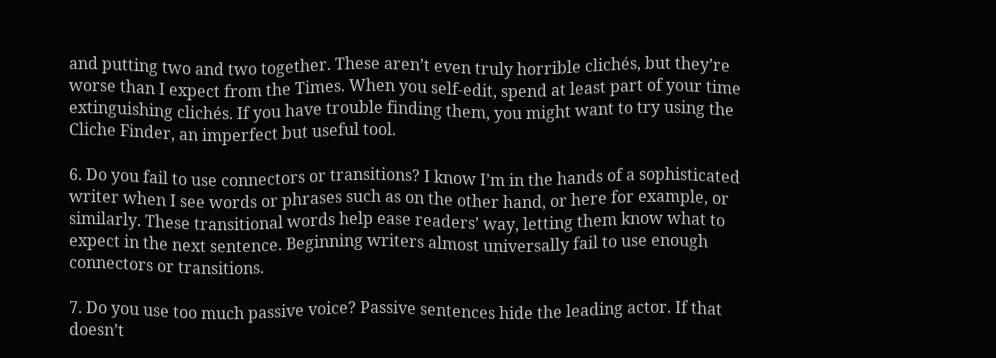and putting two and two together. These aren’t even truly horrible clichés, but they’re worse than I expect from the Times. When you self-edit, spend at least part of your time extinguishing clichés. If you have trouble finding them, you might want to try using the Cliche Finder, an imperfect but useful tool.

6. Do you fail to use connectors or transitions? I know I’m in the hands of a sophisticated writer when I see words or phrases such as on the other hand, or here for example, or similarly. These transitional words help ease readers’ way, letting them know what to expect in the next sentence. Beginning writers almost universally fail to use enough connectors or transitions.

7. Do you use too much passive voice? Passive sentences hide the leading actor. If that doesn’t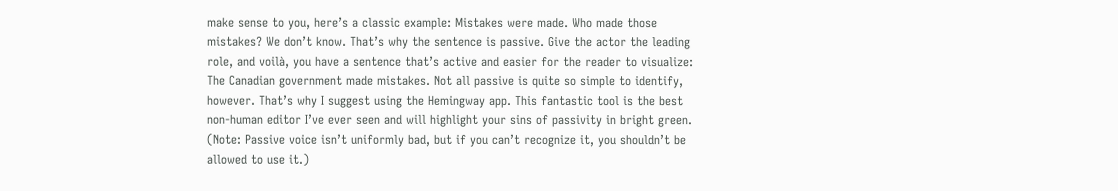make sense to you, here’s a classic example: Mistakes were made. Who made those mistakes? We don’t know. That’s why the sentence is passive. Give the actor the leading role, and voilà, you have a sentence that’s active and easier for the reader to visualize: The Canadian government made mistakes. Not all passive is quite so simple to identify, however. That’s why I suggest using the Hemingway app. This fantastic tool is the best non-human editor I’ve ever seen and will highlight your sins of passivity in bright green. (Note: Passive voice isn’t uniformly bad, but if you can’t recognize it, you shouldn’t be allowed to use it.)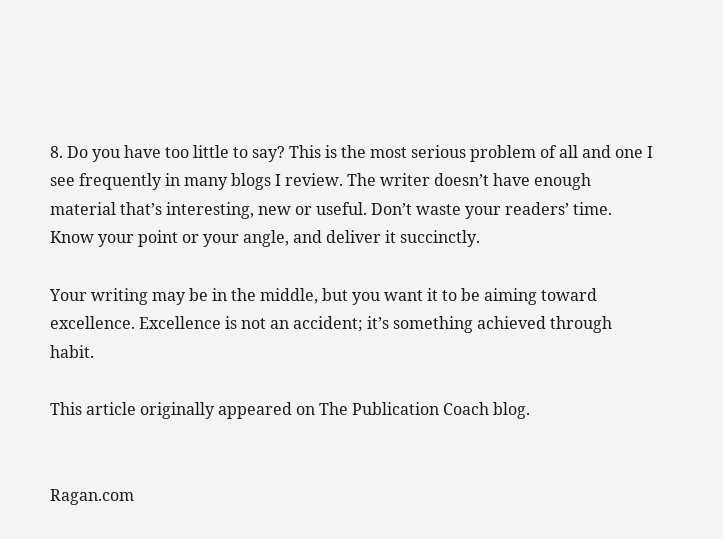8. Do you have too little to say? This is the most serious problem of all and one I see frequently in many blogs I review. The writer doesn’t have enough material that’s interesting, new or useful. Don’t waste your readers’ time. Know your point or your angle, and deliver it succinctly.

Your writing may be in the middle, but you want it to be aiming toward excellence. Excellence is not an accident; it’s something achieved through habit.

This article originally appeared on The Publication Coach blog.


Ragan.com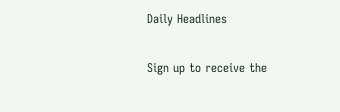Daily Headlines

Sign up to receive the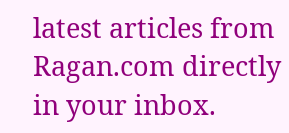latest articles from Ragan.com directly in your inbox.